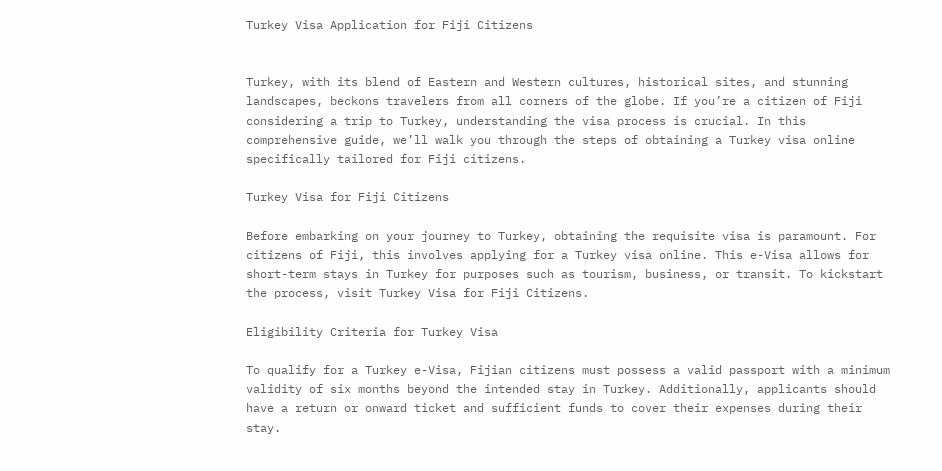Turkey Visa Application for Fiji Citizens


Turkey, with its blend of Eastern and Western cultures, historical sites, and stunning landscapes, beckons travelers from all corners of the globe. If you’re a citizen of Fiji considering a trip to Turkey, understanding the visa process is crucial. In this comprehensive guide, we’ll walk you through the steps of obtaining a Turkey visa online specifically tailored for Fiji citizens.

Turkey Visa for Fiji Citizens

Before embarking on your journey to Turkey, obtaining the requisite visa is paramount. For citizens of Fiji, this involves applying for a Turkey visa online. This e-Visa allows for short-term stays in Turkey for purposes such as tourism, business, or transit. To kickstart the process, visit Turkey Visa for Fiji Citizens.

Eligibility Criteria for Turkey Visa

To qualify for a Turkey e-Visa, Fijian citizens must possess a valid passport with a minimum validity of six months beyond the intended stay in Turkey. Additionally, applicants should have a return or onward ticket and sufficient funds to cover their expenses during their stay.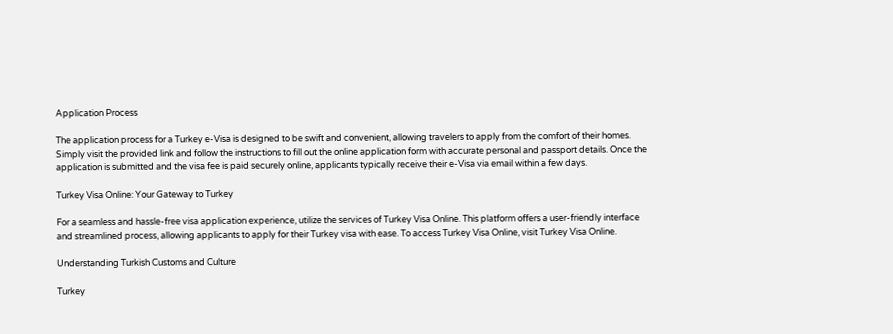Application Process

The application process for a Turkey e-Visa is designed to be swift and convenient, allowing travelers to apply from the comfort of their homes. Simply visit the provided link and follow the instructions to fill out the online application form with accurate personal and passport details. Once the application is submitted and the visa fee is paid securely online, applicants typically receive their e-Visa via email within a few days.

Turkey Visa Online: Your Gateway to Turkey

For a seamless and hassle-free visa application experience, utilize the services of Turkey Visa Online. This platform offers a user-friendly interface and streamlined process, allowing applicants to apply for their Turkey visa with ease. To access Turkey Visa Online, visit Turkey Visa Online.

Understanding Turkish Customs and Culture

Turkey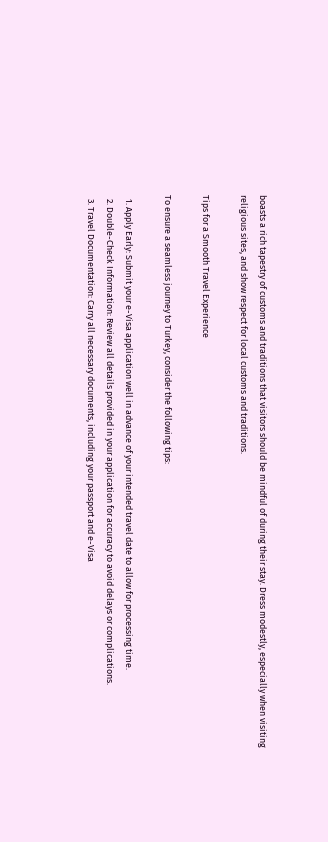boasts a rich tapestry of customs and traditions that visitors should be mindful of during their stay. Dress modestly, especially when visiting religious sites, and show respect for local customs and traditions.

Tips for a Smooth Travel Experience

To ensure a seamless journey to Turkey, consider the following tips:

  1. Apply Early: Submit your e-Visa application well in advance of your intended travel date to allow for processing time.
  2. Double-Check Information: Review all details provided in your application for accuracy to avoid delays or complications.
  3. Travel Documentation: Carry all necessary documents, including your passport and e-Visa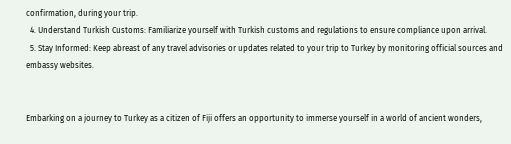confirmation, during your trip.
  4. Understand Turkish Customs: Familiarize yourself with Turkish customs and regulations to ensure compliance upon arrival.
  5. Stay Informed: Keep abreast of any travel advisories or updates related to your trip to Turkey by monitoring official sources and embassy websites.


Embarking on a journey to Turkey as a citizen of Fiji offers an opportunity to immerse yourself in a world of ancient wonders,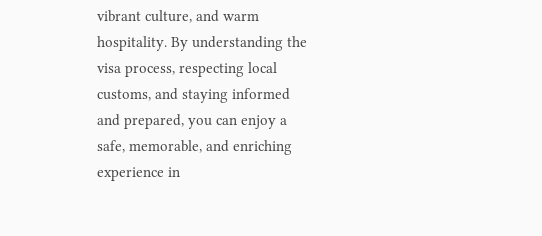vibrant culture, and warm hospitality. By understanding the visa process, respecting local customs, and staying informed and prepared, you can enjoy a safe, memorable, and enriching experience in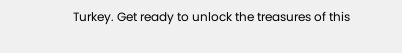Turkey. Get ready to unlock the treasures of this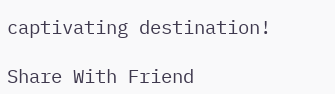captivating destination!

Share With Friend